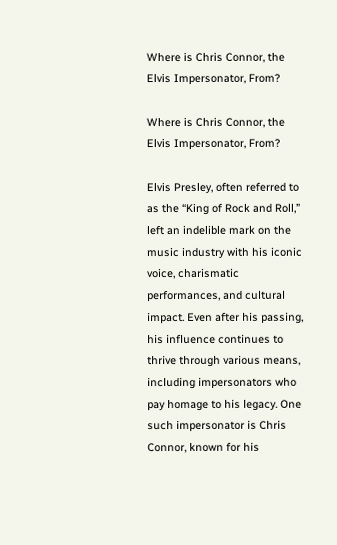Where is Chris Connor, the Elvis Impersonator, From?

Where is Chris Connor, the Elvis Impersonator, From?

Elvis Presley, often referred to as the “King of Rock and Roll,” left an indelible mark on the music industry with his iconic voice, charismatic performances, and cultural impact. Even after his passing, his influence continues to thrive through various means, including impersonators who pay homage to his legacy. One such impersonator is Chris Connor, known for his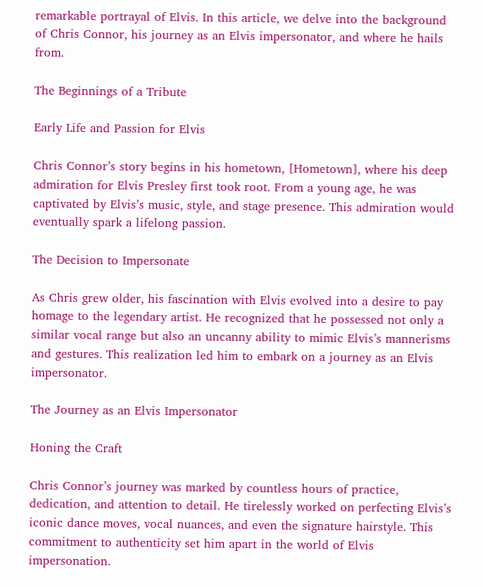remarkable portrayal of Elvis. In this article, we delve into the background of Chris Connor, his journey as an Elvis impersonator, and where he hails from.

The Beginnings of a Tribute

Early Life and Passion for Elvis

Chris Connor’s story begins in his hometown, [Hometown], where his deep admiration for Elvis Presley first took root. From a young age, he was captivated by Elvis’s music, style, and stage presence. This admiration would eventually spark a lifelong passion.

The Decision to Impersonate

As Chris grew older, his fascination with Elvis evolved into a desire to pay homage to the legendary artist. He recognized that he possessed not only a similar vocal range but also an uncanny ability to mimic Elvis’s mannerisms and gestures. This realization led him to embark on a journey as an Elvis impersonator.

The Journey as an Elvis Impersonator

Honing the Craft

Chris Connor’s journey was marked by countless hours of practice, dedication, and attention to detail. He tirelessly worked on perfecting Elvis’s iconic dance moves, vocal nuances, and even the signature hairstyle. This commitment to authenticity set him apart in the world of Elvis impersonation.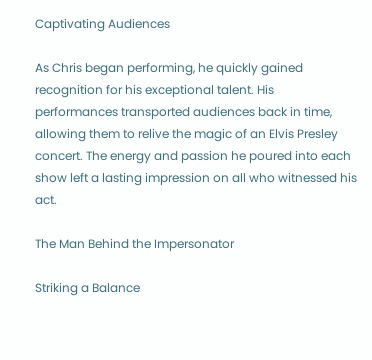Captivating Audiences

As Chris began performing, he quickly gained recognition for his exceptional talent. His performances transported audiences back in time, allowing them to relive the magic of an Elvis Presley concert. The energy and passion he poured into each show left a lasting impression on all who witnessed his act.

The Man Behind the Impersonator

Striking a Balance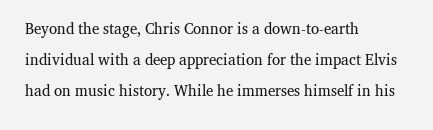Beyond the stage, Chris Connor is a down-to-earth individual with a deep appreciation for the impact Elvis had on music history. While he immerses himself in his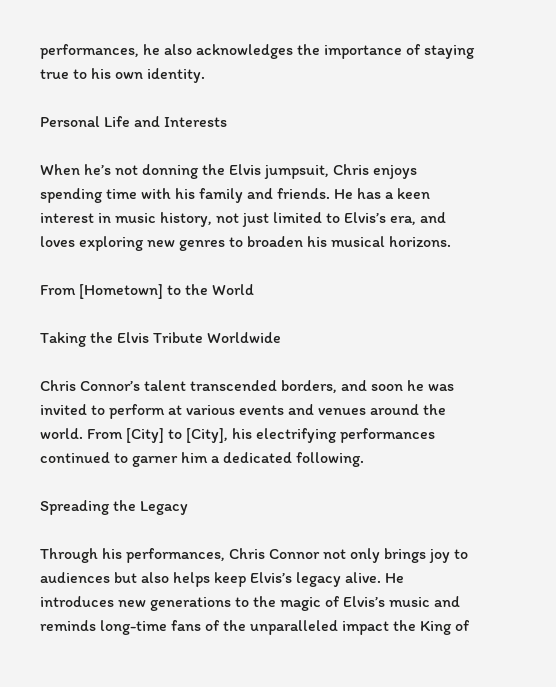performances, he also acknowledges the importance of staying true to his own identity.

Personal Life and Interests

When he’s not donning the Elvis jumpsuit, Chris enjoys spending time with his family and friends. He has a keen interest in music history, not just limited to Elvis’s era, and loves exploring new genres to broaden his musical horizons.

From [Hometown] to the World

Taking the Elvis Tribute Worldwide

Chris Connor’s talent transcended borders, and soon he was invited to perform at various events and venues around the world. From [City] to [City], his electrifying performances continued to garner him a dedicated following.

Spreading the Legacy

Through his performances, Chris Connor not only brings joy to audiences but also helps keep Elvis’s legacy alive. He introduces new generations to the magic of Elvis’s music and reminds long-time fans of the unparalleled impact the King of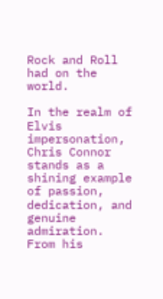Rock and Roll had on the world.

In the realm of Elvis impersonation, Chris Connor stands as a shining example of passion, dedication, and genuine admiration. From his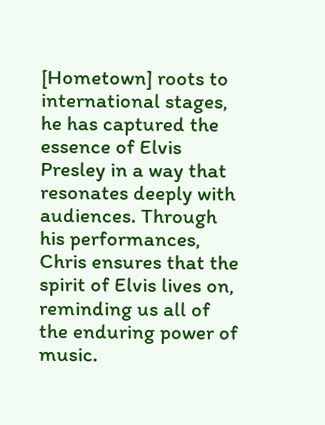[Hometown] roots to international stages, he has captured the essence of Elvis Presley in a way that resonates deeply with audiences. Through his performances, Chris ensures that the spirit of Elvis lives on, reminding us all of the enduring power of music.